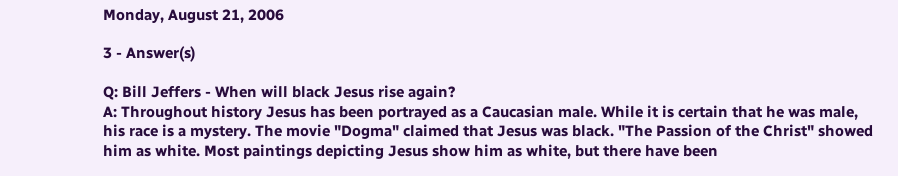Monday, August 21, 2006

3 - Answer(s)

Q: Bill Jeffers - When will black Jesus rise again?
A: Throughout history Jesus has been portrayed as a Caucasian male. While it is certain that he was male, his race is a mystery. The movie "Dogma" claimed that Jesus was black. "The Passion of the Christ" showed him as white. Most paintings depicting Jesus show him as white, but there have been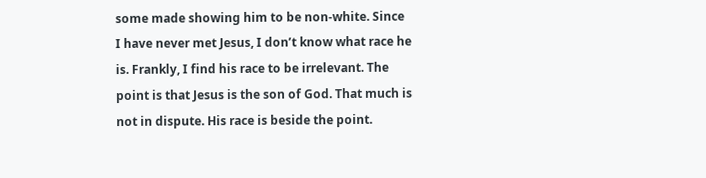some made showing him to be non-white. Since I have never met Jesus, I don’t know what race he is. Frankly, I find his race to be irrelevant. The point is that Jesus is the son of God. That much is not in dispute. His race is beside the point.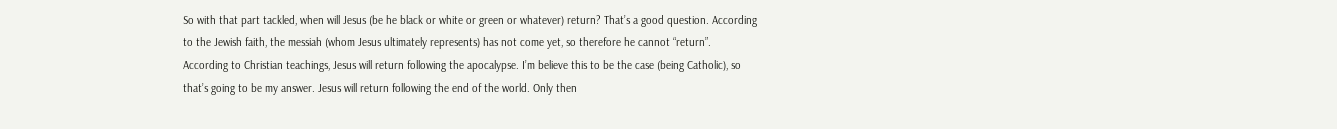So with that part tackled, when will Jesus (be he black or white or green or whatever) return? That’s a good question. According to the Jewish faith, the messiah (whom Jesus ultimately represents) has not come yet, so therefore he cannot “return”. According to Christian teachings, Jesus will return following the apocalypse. I’m believe this to be the case (being Catholic), so that’s going to be my answer. Jesus will return following the end of the world. Only then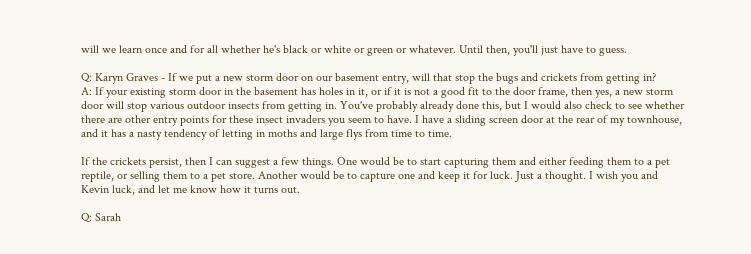will we learn once and for all whether he's black or white or green or whatever. Until then, you'll just have to guess.

Q: Karyn Graves - If we put a new storm door on our basement entry, will that stop the bugs and crickets from getting in?
A: If your existing storm door in the basement has holes in it, or if it is not a good fit to the door frame, then yes, a new storm door will stop various outdoor insects from getting in. You've probably already done this, but I would also check to see whether there are other entry points for these insect invaders you seem to have. I have a sliding screen door at the rear of my townhouse, and it has a nasty tendency of letting in moths and large flys from time to time.

If the crickets persist, then I can suggest a few things. One would be to start capturing them and either feeding them to a pet reptile, or selling them to a pet store. Another would be to capture one and keep it for luck. Just a thought. I wish you and Kevin luck, and let me know how it turns out.

Q: Sarah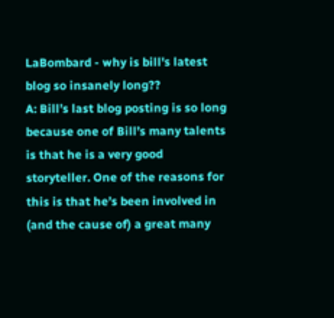LaBombard - why is bill's latest blog so insanely long??
A: Bill’s last blog posting is so long because one of Bill’s many talents is that he is a very good storyteller. One of the reasons for this is that he’s been involved in (and the cause of) a great many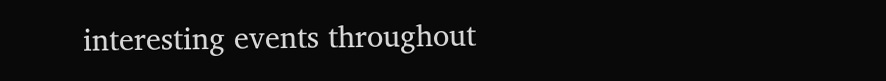interesting events throughout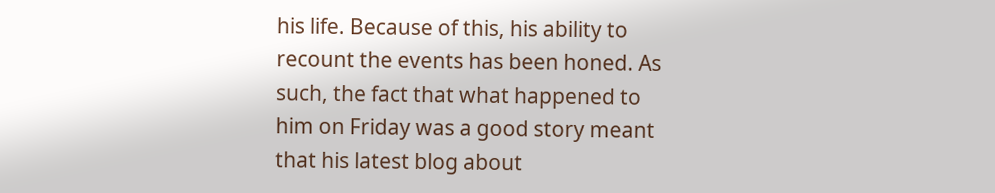his life. Because of this, his ability to recount the events has been honed. As such, the fact that what happened to him on Friday was a good story meant that his latest blog about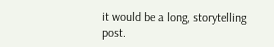it would be a long, storytelling post.